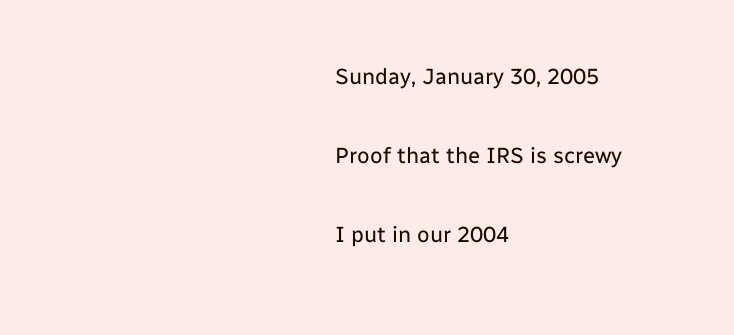Sunday, January 30, 2005

Proof that the IRS is screwy

I put in our 2004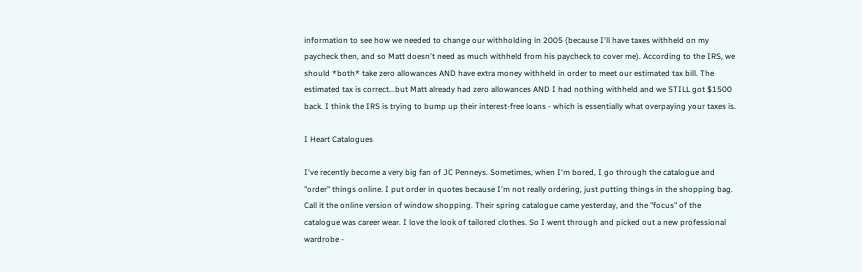information to see how we needed to change our withholding in 2005 (because I'll have taxes withheld on my paycheck then, and so Matt doesn't need as much withheld from his paycheck to cover me). According to the IRS, we should *both* take zero allowances AND have extra money withheld in order to meet our estimated tax bill. The estimated tax is correct...but Matt already had zero allowances AND I had nothing withheld and we STILL got $1500 back. I think the IRS is trying to bump up their interest-free loans - which is essentially what overpaying your taxes is.

I Heart Catalogues

I've recently become a very big fan of JC Penneys. Sometimes, when I'm bored, I go through the catalogue and "order" things online. I put order in quotes because I'm not really ordering, just putting things in the shopping bag. Call it the online version of window shopping. Their spring catalogue came yesterday, and the "focus" of the catalogue was career wear. I love the look of tailored clothes. So I went through and picked out a new professional wardrobe -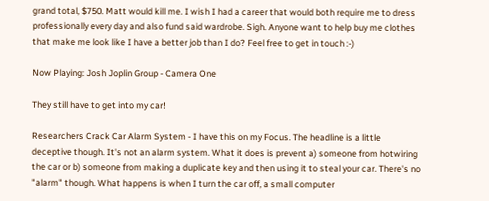grand total, $750. Matt would kill me. I wish I had a career that would both require me to dress professionally every day and also fund said wardrobe. Sigh. Anyone want to help buy me clothes that make me look like I have a better job than I do? Feel free to get in touch :-)

Now Playing: Josh Joplin Group - Camera One

They still have to get into my car!

Researchers Crack Car Alarm System - I have this on my Focus. The headline is a little deceptive though. It's not an alarm system. What it does is prevent a) someone from hotwiring the car or b) someone from making a duplicate key and then using it to steal your car. There's no "alarm" though. What happens is when I turn the car off, a small computer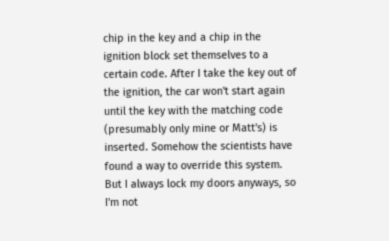chip in the key and a chip in the ignition block set themselves to a certain code. After I take the key out of the ignition, the car won't start again until the key with the matching code (presumably only mine or Matt's) is inserted. Somehow the scientists have found a way to override this system. But I always lock my doors anyways, so I'm not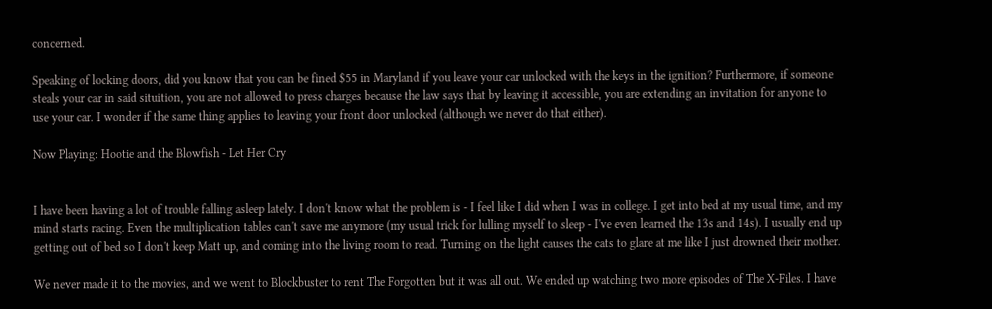concerned.

Speaking of locking doors, did you know that you can be fined $55 in Maryland if you leave your car unlocked with the keys in the ignition? Furthermore, if someone steals your car in said situition, you are not allowed to press charges because the law says that by leaving it accessible, you are extending an invitation for anyone to use your car. I wonder if the same thing applies to leaving your front door unlocked (although we never do that either).

Now Playing: Hootie and the Blowfish - Let Her Cry


I have been having a lot of trouble falling asleep lately. I don't know what the problem is - I feel like I did when I was in college. I get into bed at my usual time, and my mind starts racing. Even the multiplication tables can't save me anymore (my usual trick for lulling myself to sleep - I've even learned the 13s and 14s). I usually end up getting out of bed so I don't keep Matt up, and coming into the living room to read. Turning on the light causes the cats to glare at me like I just drowned their mother.

We never made it to the movies, and we went to Blockbuster to rent The Forgotten but it was all out. We ended up watching two more episodes of The X-Files. I have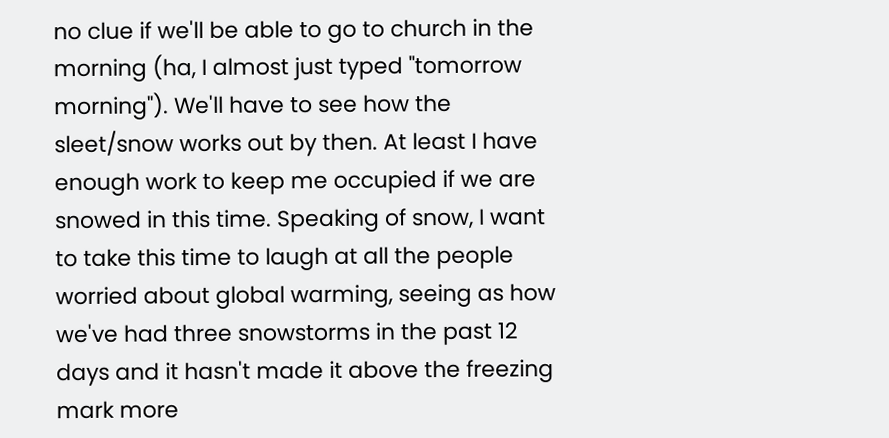no clue if we'll be able to go to church in the morning (ha, I almost just typed "tomorrow morning"). We'll have to see how the sleet/snow works out by then. At least I have enough work to keep me occupied if we are snowed in this time. Speaking of snow, I want to take this time to laugh at all the people worried about global warming, seeing as how we've had three snowstorms in the past 12 days and it hasn't made it above the freezing mark more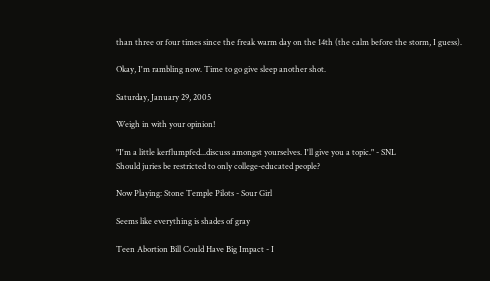than three or four times since the freak warm day on the 14th (the calm before the storm, I guess).

Okay, I'm rambling now. Time to go give sleep another shot.

Saturday, January 29, 2005

Weigh in with your opinion!

"I'm a little kerflumpfed...discuss amongst yourselves. I'll give you a topic." - SNL
Should juries be restricted to only college-educated people?

Now Playing: Stone Temple Pilots - Sour Girl

Seems like everything is shades of gray

Teen Abortion Bill Could Have Big Impact - I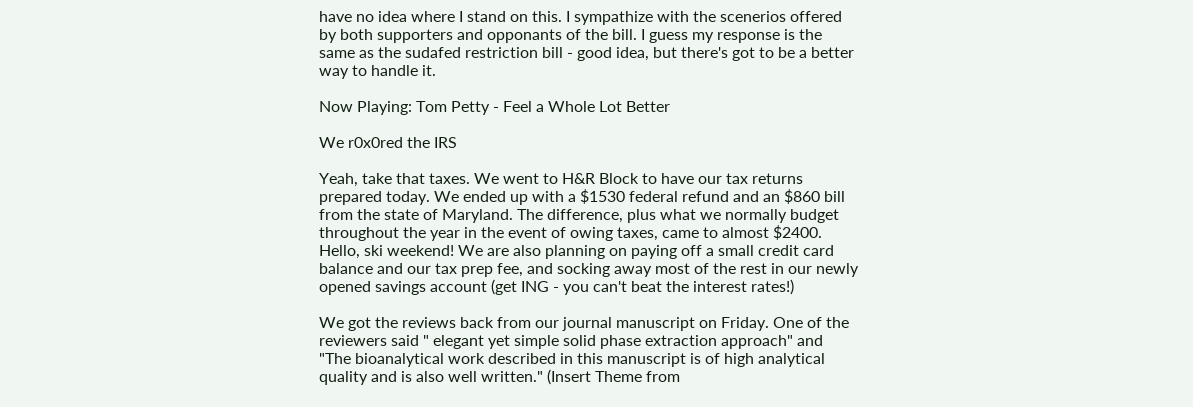have no idea where I stand on this. I sympathize with the scenerios offered by both supporters and opponants of the bill. I guess my response is the same as the sudafed restriction bill - good idea, but there's got to be a better way to handle it.

Now Playing: Tom Petty - Feel a Whole Lot Better

We r0x0red the IRS

Yeah, take that taxes. We went to H&R Block to have our tax returns prepared today. We ended up with a $1530 federal refund and an $860 bill from the state of Maryland. The difference, plus what we normally budget throughout the year in the event of owing taxes, came to almost $2400. Hello, ski weekend! We are also planning on paying off a small credit card balance and our tax prep fee, and socking away most of the rest in our newly opened savings account (get ING - you can't beat the interest rates!)

We got the reviews back from our journal manuscript on Friday. One of the reviewers said " elegant yet simple solid phase extraction approach" and "The bioanalytical work described in this manuscript is of high analytical quality and is also well written." (Insert Theme from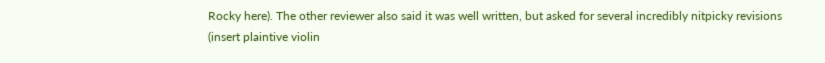Rocky here). The other reviewer also said it was well written, but asked for several incredibly nitpicky revisions (insert plaintive violin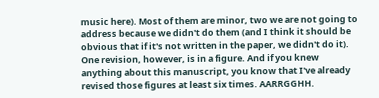music here). Most of them are minor, two we are not going to address because we didn't do them (and I think it should be obvious that if it's not written in the paper, we didn't do it). One revision, however, is in a figure. And if you knew anything about this manuscript, you know that I've already revised those figures at least six times. AARRGGHH.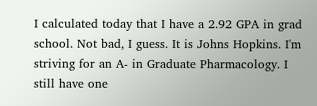I calculated today that I have a 2.92 GPA in grad school. Not bad, I guess. It is Johns Hopkins. I'm striving for an A- in Graduate Pharmacology. I still have one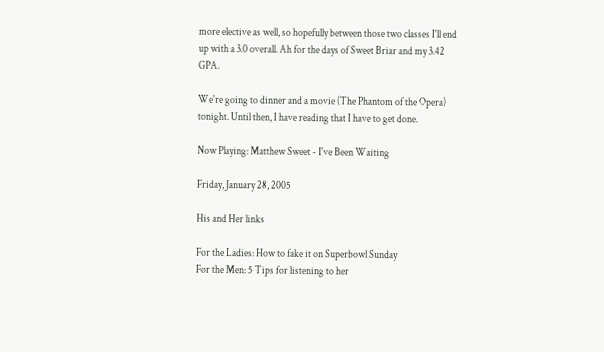more elective as well, so hopefully between those two classes I'll end up with a 3.0 overall. Ah for the days of Sweet Briar and my 3.42 GPA.

We're going to dinner and a movie (The Phantom of the Opera) tonight. Until then, I have reading that I have to get done.

Now Playing: Matthew Sweet - I've Been Waiting

Friday, January 28, 2005

His and Her links

For the Ladies: How to fake it on Superbowl Sunday
For the Men: 5 Tips for listening to her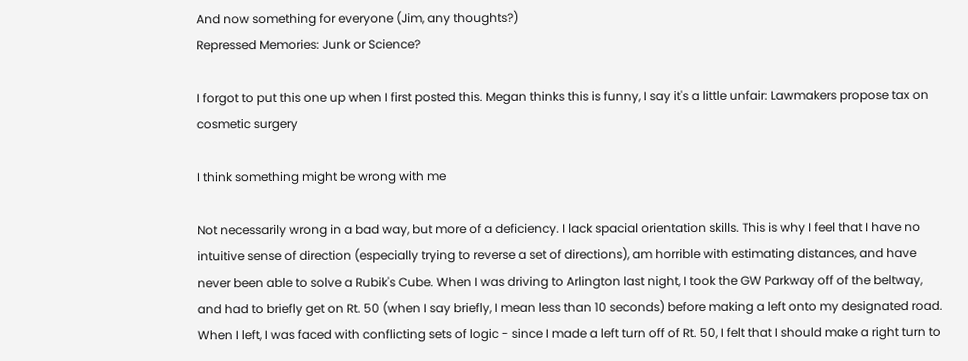And now something for everyone (Jim, any thoughts?)
Repressed Memories: Junk or Science?

I forgot to put this one up when I first posted this. Megan thinks this is funny, I say it's a little unfair: Lawmakers propose tax on cosmetic surgery

I think something might be wrong with me

Not necessarily wrong in a bad way, but more of a deficiency. I lack spacial orientation skills. This is why I feel that I have no intuitive sense of direction (especially trying to reverse a set of directions), am horrible with estimating distances, and have never been able to solve a Rubik's Cube. When I was driving to Arlington last night, I took the GW Parkway off of the beltway, and had to briefly get on Rt. 50 (when I say briefly, I mean less than 10 seconds) before making a left onto my designated road. When I left, I was faced with conflicting sets of logic - since I made a left turn off of Rt. 50, I felt that I should make a right turn to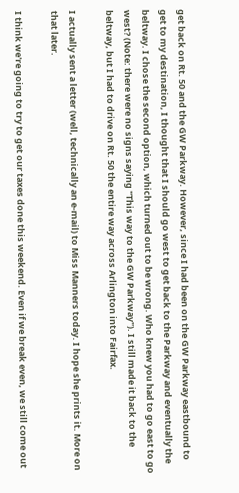get back on Rt. 50 and the GW Parkway. However, since I had been on the GW Parkway eastbound to get to my destination, I thought that I should go west to get back to the Parkway and eventually the beltway. I chose the second option, which turned out to be wrong. Who knew you had to go east to go west? (Note: there were no signs saying "This way to the GW Parkway"). I still made it back to the beltway, but I had to drive on Rt. 50 the entire way across Arlington into Fairfax.

I actually sent a letter (well, technically an e-mail) to Miss Manners today. I hope she prints it. More on that later.

I think we're going to try to get our taxes done this weekend. Even if we break even, we still come out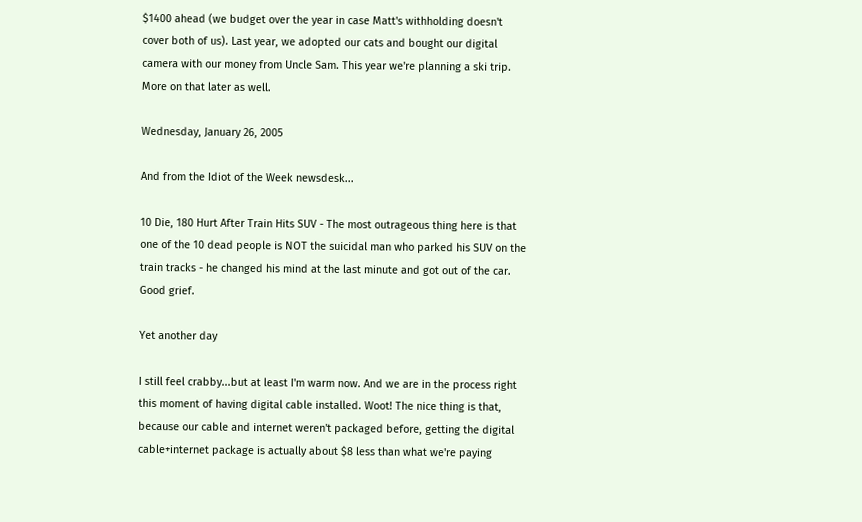$1400 ahead (we budget over the year in case Matt's withholding doesn't cover both of us). Last year, we adopted our cats and bought our digital camera with our money from Uncle Sam. This year we're planning a ski trip. More on that later as well.

Wednesday, January 26, 2005

And from the Idiot of the Week newsdesk...

10 Die, 180 Hurt After Train Hits SUV - The most outrageous thing here is that one of the 10 dead people is NOT the suicidal man who parked his SUV on the train tracks - he changed his mind at the last minute and got out of the car. Good grief.

Yet another day

I still feel crabby...but at least I'm warm now. And we are in the process right this moment of having digital cable installed. Woot! The nice thing is that, because our cable and internet weren't packaged before, getting the digital cable+internet package is actually about $8 less than what we're paying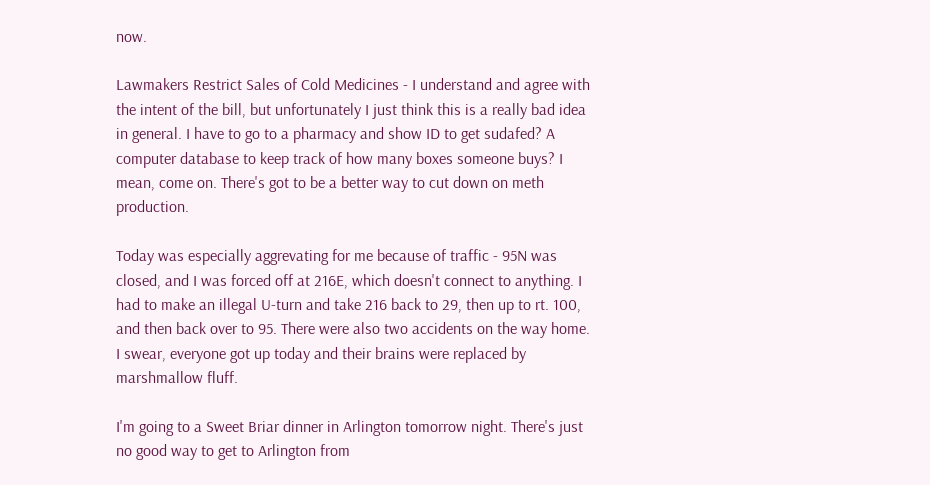now.

Lawmakers Restrict Sales of Cold Medicines - I understand and agree with the intent of the bill, but unfortunately I just think this is a really bad idea in general. I have to go to a pharmacy and show ID to get sudafed? A computer database to keep track of how many boxes someone buys? I mean, come on. There's got to be a better way to cut down on meth production.

Today was especially aggrevating for me because of traffic - 95N was closed, and I was forced off at 216E, which doesn't connect to anything. I had to make an illegal U-turn and take 216 back to 29, then up to rt. 100, and then back over to 95. There were also two accidents on the way home. I swear, everyone got up today and their brains were replaced by marshmallow fluff.

I'm going to a Sweet Briar dinner in Arlington tomorrow night. There's just no good way to get to Arlington from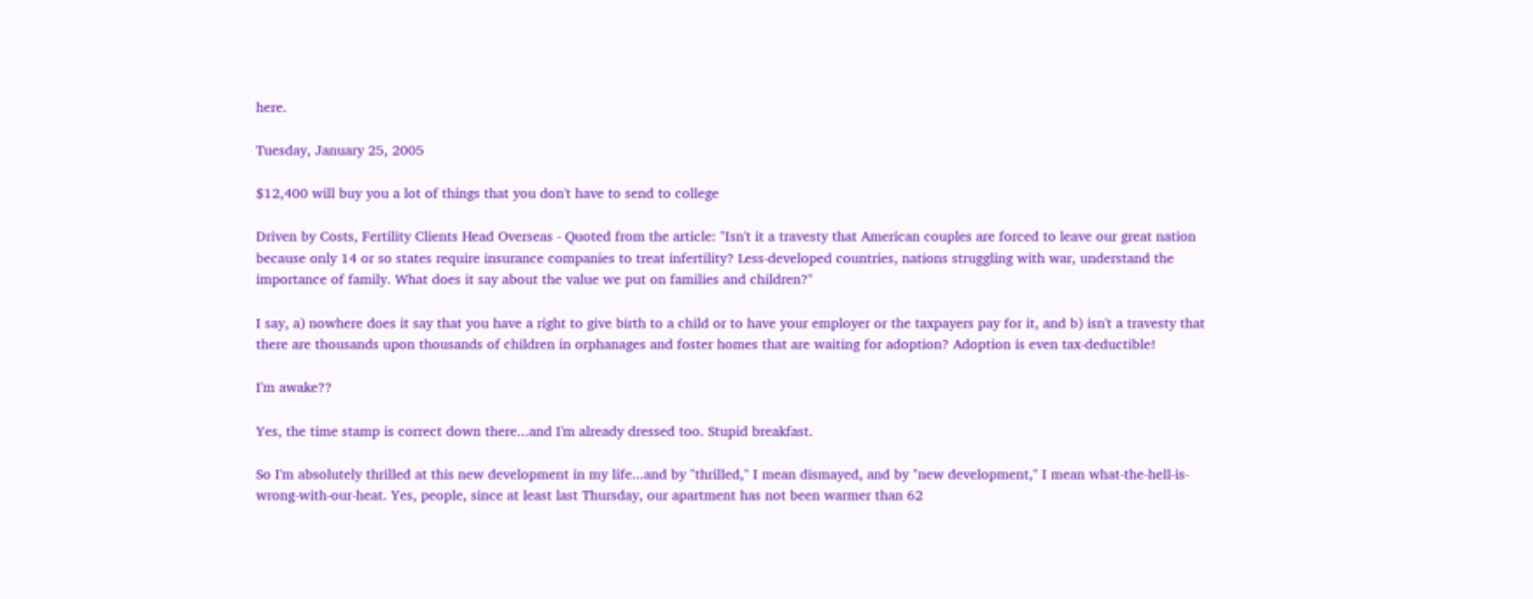here.

Tuesday, January 25, 2005

$12,400 will buy you a lot of things that you don't have to send to college

Driven by Costs, Fertility Clients Head Overseas - Quoted from the article: "Isn't it a travesty that American couples are forced to leave our great nation because only 14 or so states require insurance companies to treat infertility? Less-developed countries, nations struggling with war, understand the importance of family. What does it say about the value we put on families and children?"

I say, a) nowhere does it say that you have a right to give birth to a child or to have your employer or the taxpayers pay for it, and b) isn't a travesty that there are thousands upon thousands of children in orphanages and foster homes that are waiting for adoption? Adoption is even tax-deductible!

I'm awake??

Yes, the time stamp is correct down there...and I'm already dressed too. Stupid breakfast.

So I'm absolutely thrilled at this new development in my life...and by "thrilled," I mean dismayed, and by "new development," I mean what-the-hell-is-wrong-with-our-heat. Yes, people, since at least last Thursday, our apartment has not been warmer than 62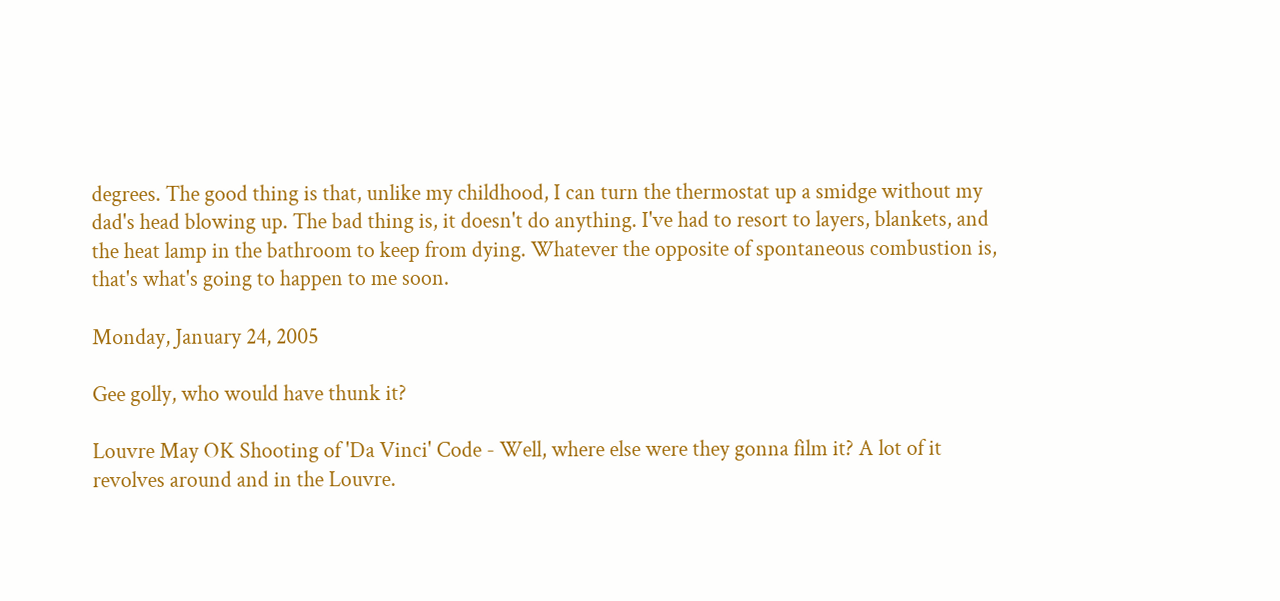degrees. The good thing is that, unlike my childhood, I can turn the thermostat up a smidge without my dad's head blowing up. The bad thing is, it doesn't do anything. I've had to resort to layers, blankets, and the heat lamp in the bathroom to keep from dying. Whatever the opposite of spontaneous combustion is, that's what's going to happen to me soon.

Monday, January 24, 2005

Gee golly, who would have thunk it?

Louvre May OK Shooting of 'Da Vinci' Code - Well, where else were they gonna film it? A lot of it revolves around and in the Louvre.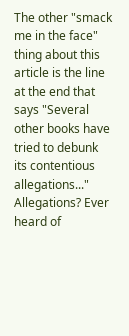The other "smack me in the face" thing about this article is the line at the end that says "Several other books have tried to debunk its contentious allegations..." Allegations? Ever heard of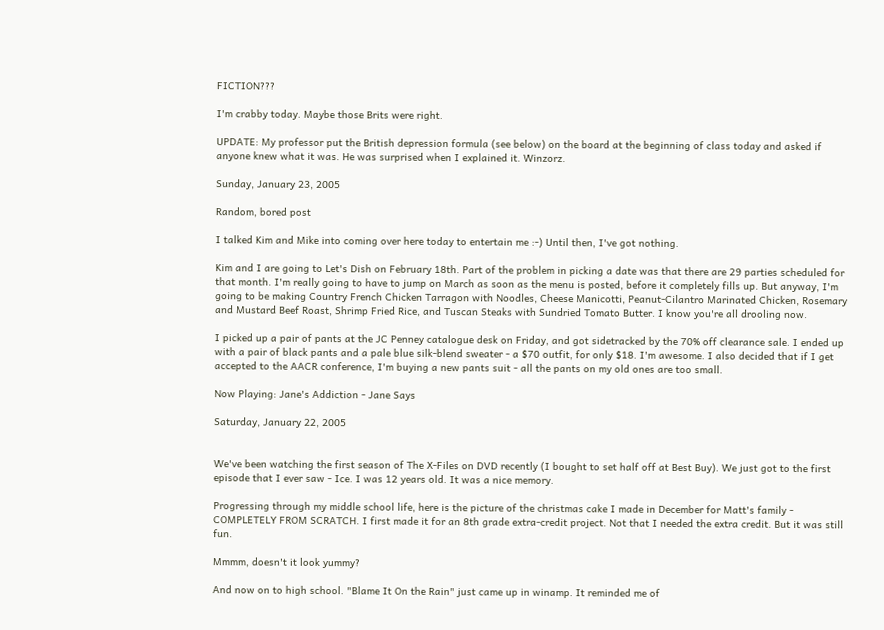FICTION???

I'm crabby today. Maybe those Brits were right.

UPDATE: My professor put the British depression formula (see below) on the board at the beginning of class today and asked if anyone knew what it was. He was surprised when I explained it. Winzorz.

Sunday, January 23, 2005

Random, bored post

I talked Kim and Mike into coming over here today to entertain me :-) Until then, I've got nothing.

Kim and I are going to Let's Dish on February 18th. Part of the problem in picking a date was that there are 29 parties scheduled for that month. I'm really going to have to jump on March as soon as the menu is posted, before it completely fills up. But anyway, I'm going to be making Country French Chicken Tarragon with Noodles, Cheese Manicotti, Peanut-Cilantro Marinated Chicken, Rosemary and Mustard Beef Roast, Shrimp Fried Rice, and Tuscan Steaks with Sundried Tomato Butter. I know you're all drooling now.

I picked up a pair of pants at the JC Penney catalogue desk on Friday, and got sidetracked by the 70% off clearance sale. I ended up with a pair of black pants and a pale blue silk-blend sweater - a $70 outfit, for only $18. I'm awesome. I also decided that if I get accepted to the AACR conference, I'm buying a new pants suit - all the pants on my old ones are too small.

Now Playing: Jane's Addiction - Jane Says

Saturday, January 22, 2005


We've been watching the first season of The X-Files on DVD recently (I bought to set half off at Best Buy). We just got to the first episode that I ever saw - Ice. I was 12 years old. It was a nice memory.

Progressing through my middle school life, here is the picture of the christmas cake I made in December for Matt's family - COMPLETELY FROM SCRATCH. I first made it for an 8th grade extra-credit project. Not that I needed the extra credit. But it was still fun.

Mmmm, doesn't it look yummy?

And now on to high school. "Blame It On the Rain" just came up in winamp. It reminded me of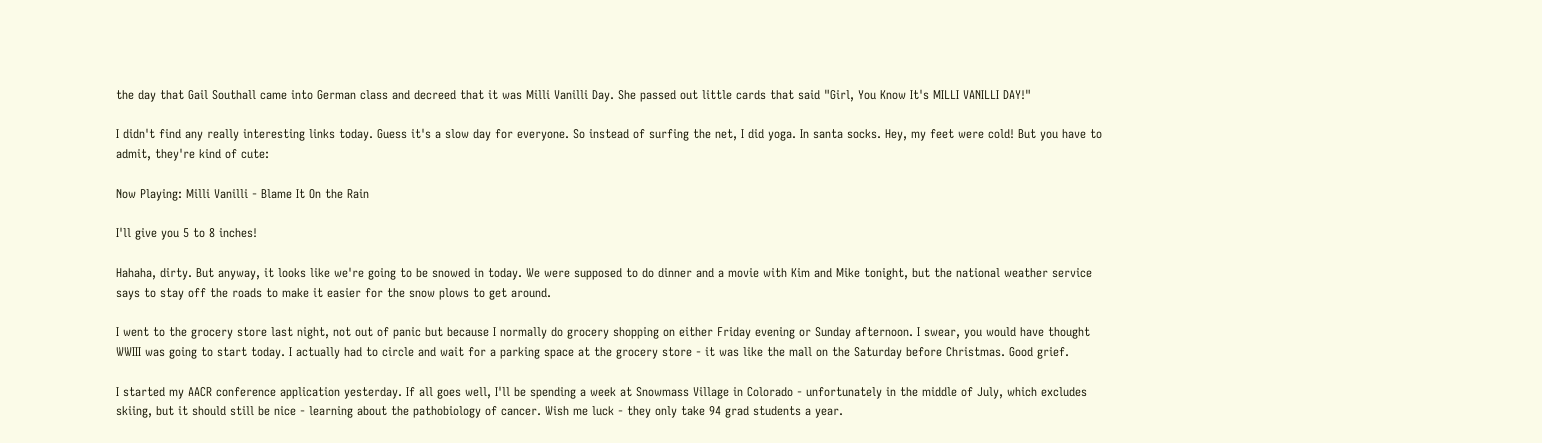the day that Gail Southall came into German class and decreed that it was Milli Vanilli Day. She passed out little cards that said "Girl, You Know It's MILLI VANILLI DAY!"

I didn't find any really interesting links today. Guess it's a slow day for everyone. So instead of surfing the net, I did yoga. In santa socks. Hey, my feet were cold! But you have to admit, they're kind of cute:

Now Playing: Milli Vanilli - Blame It On the Rain

I'll give you 5 to 8 inches!

Hahaha, dirty. But anyway, it looks like we're going to be snowed in today. We were supposed to do dinner and a movie with Kim and Mike tonight, but the national weather service says to stay off the roads to make it easier for the snow plows to get around.

I went to the grocery store last night, not out of panic but because I normally do grocery shopping on either Friday evening or Sunday afternoon. I swear, you would have thought WWIII was going to start today. I actually had to circle and wait for a parking space at the grocery store - it was like the mall on the Saturday before Christmas. Good grief.

I started my AACR conference application yesterday. If all goes well, I'll be spending a week at Snowmass Village in Colorado - unfortunately in the middle of July, which excludes skiing, but it should still be nice - learning about the pathobiology of cancer. Wish me luck - they only take 94 grad students a year.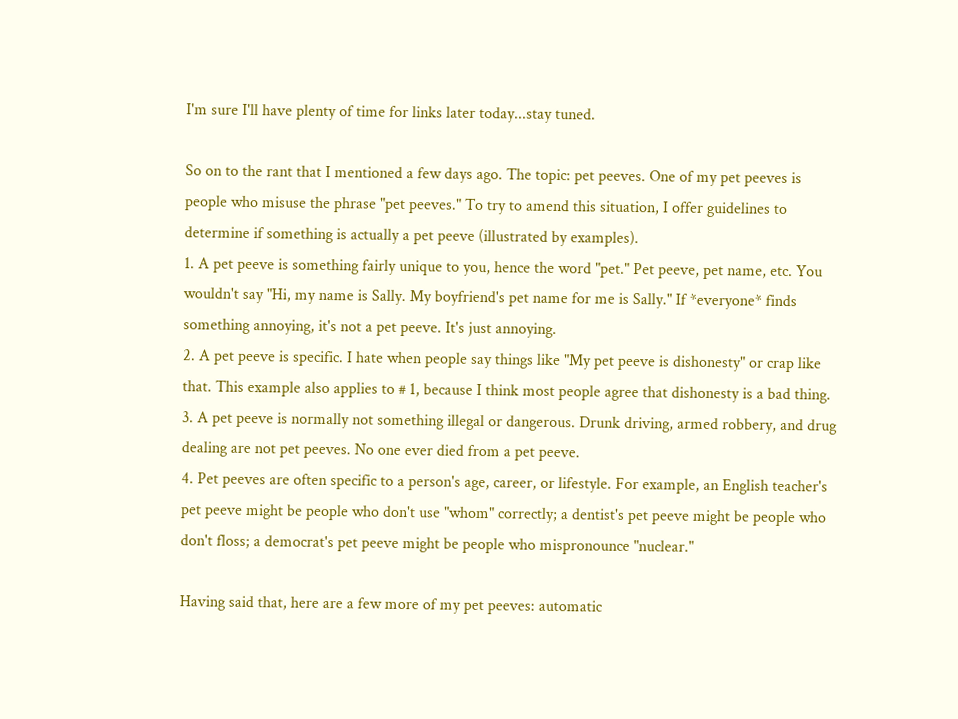I'm sure I'll have plenty of time for links later today...stay tuned.

So on to the rant that I mentioned a few days ago. The topic: pet peeves. One of my pet peeves is people who misuse the phrase "pet peeves." To try to amend this situation, I offer guidelines to determine if something is actually a pet peeve (illustrated by examples).
1. A pet peeve is something fairly unique to you, hence the word "pet." Pet peeve, pet name, etc. You wouldn't say "Hi, my name is Sally. My boyfriend's pet name for me is Sally." If *everyone* finds something annoying, it's not a pet peeve. It's just annoying.
2. A pet peeve is specific. I hate when people say things like "My pet peeve is dishonesty" or crap like that. This example also applies to # 1, because I think most people agree that dishonesty is a bad thing.
3. A pet peeve is normally not something illegal or dangerous. Drunk driving, armed robbery, and drug dealing are not pet peeves. No one ever died from a pet peeve.
4. Pet peeves are often specific to a person's age, career, or lifestyle. For example, an English teacher's pet peeve might be people who don't use "whom" correctly; a dentist's pet peeve might be people who don't floss; a democrat's pet peeve might be people who mispronounce "nuclear."

Having said that, here are a few more of my pet peeves: automatic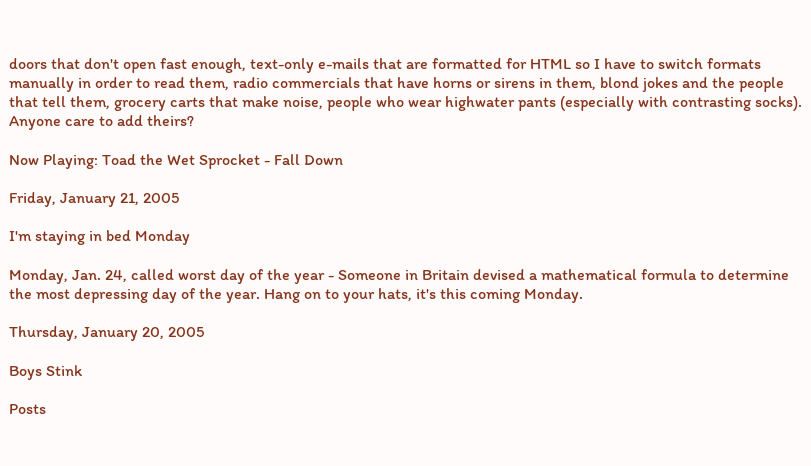doors that don't open fast enough, text-only e-mails that are formatted for HTML so I have to switch formats manually in order to read them, radio commercials that have horns or sirens in them, blond jokes and the people that tell them, grocery carts that make noise, people who wear highwater pants (especially with contrasting socks). Anyone care to add theirs?

Now Playing: Toad the Wet Sprocket - Fall Down

Friday, January 21, 2005

I'm staying in bed Monday

Monday, Jan. 24, called worst day of the year - Someone in Britain devised a mathematical formula to determine the most depressing day of the year. Hang on to your hats, it's this coming Monday.

Thursday, January 20, 2005

Boys Stink

Posts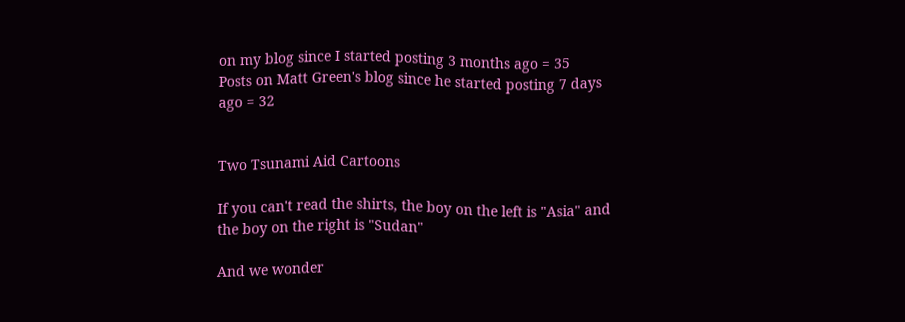on my blog since I started posting 3 months ago = 35
Posts on Matt Green's blog since he started posting 7 days ago = 32


Two Tsunami Aid Cartoons

If you can't read the shirts, the boy on the left is "Asia" and the boy on the right is "Sudan"

And we wonder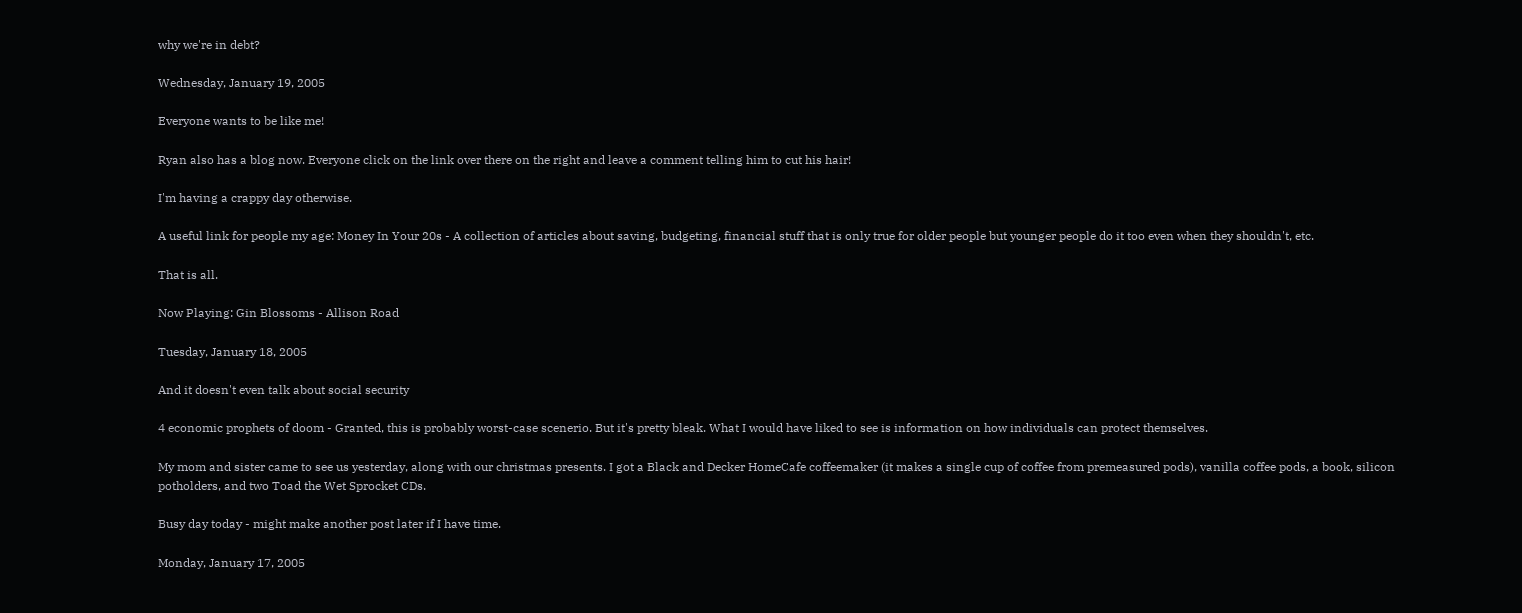why we're in debt?

Wednesday, January 19, 2005

Everyone wants to be like me!

Ryan also has a blog now. Everyone click on the link over there on the right and leave a comment telling him to cut his hair!

I'm having a crappy day otherwise.

A useful link for people my age: Money In Your 20s - A collection of articles about saving, budgeting, financial stuff that is only true for older people but younger people do it too even when they shouldn't, etc.

That is all.

Now Playing: Gin Blossoms - Allison Road

Tuesday, January 18, 2005

And it doesn't even talk about social security

4 economic prophets of doom - Granted, this is probably worst-case scenerio. But it's pretty bleak. What I would have liked to see is information on how individuals can protect themselves.

My mom and sister came to see us yesterday, along with our christmas presents. I got a Black and Decker HomeCafe coffeemaker (it makes a single cup of coffee from premeasured pods), vanilla coffee pods, a book, silicon potholders, and two Toad the Wet Sprocket CDs.

Busy day today - might make another post later if I have time.

Monday, January 17, 2005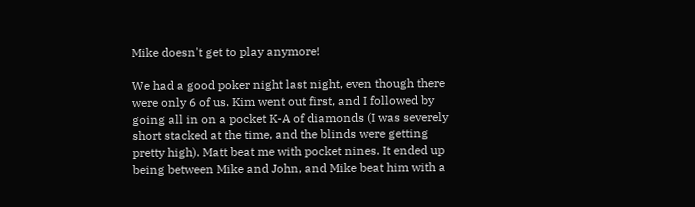Mike doesn't get to play anymore!

We had a good poker night last night, even though there were only 6 of us. Kim went out first, and I followed by going all in on a pocket K-A of diamonds (I was severely short stacked at the time, and the blinds were getting pretty high). Matt beat me with pocket nines. It ended up being between Mike and John, and Mike beat him with a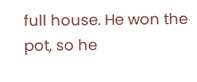full house. He won the pot, so he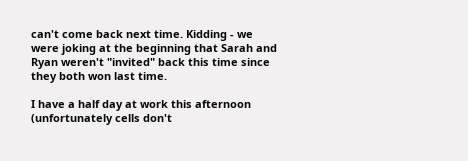can't come back next time. Kidding - we were joking at the beginning that Sarah and Ryan weren't "invited" back this time since they both won last time.

I have a half day at work this afternoon (unfortunately cells don't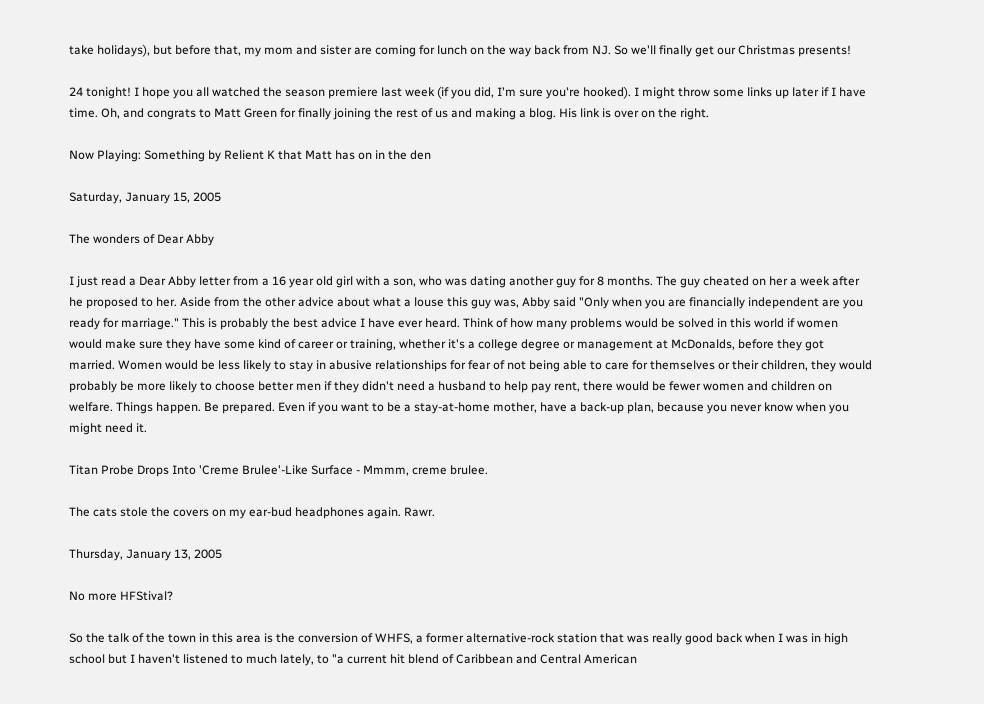take holidays), but before that, my mom and sister are coming for lunch on the way back from NJ. So we'll finally get our Christmas presents!

24 tonight! I hope you all watched the season premiere last week (if you did, I'm sure you're hooked). I might throw some links up later if I have time. Oh, and congrats to Matt Green for finally joining the rest of us and making a blog. His link is over on the right.

Now Playing: Something by Relient K that Matt has on in the den

Saturday, January 15, 2005

The wonders of Dear Abby

I just read a Dear Abby letter from a 16 year old girl with a son, who was dating another guy for 8 months. The guy cheated on her a week after he proposed to her. Aside from the other advice about what a louse this guy was, Abby said "Only when you are financially independent are you ready for marriage." This is probably the best advice I have ever heard. Think of how many problems would be solved in this world if women would make sure they have some kind of career or training, whether it's a college degree or management at McDonalds, before they got married. Women would be less likely to stay in abusive relationships for fear of not being able to care for themselves or their children, they would probably be more likely to choose better men if they didn't need a husband to help pay rent, there would be fewer women and children on welfare. Things happen. Be prepared. Even if you want to be a stay-at-home mother, have a back-up plan, because you never know when you might need it.

Titan Probe Drops Into 'Creme Brulee'-Like Surface - Mmmm, creme brulee.

The cats stole the covers on my ear-bud headphones again. Rawr.

Thursday, January 13, 2005

No more HFStival?

So the talk of the town in this area is the conversion of WHFS, a former alternative-rock station that was really good back when I was in high school but I haven't listened to much lately, to "a current hit blend of Caribbean and Central American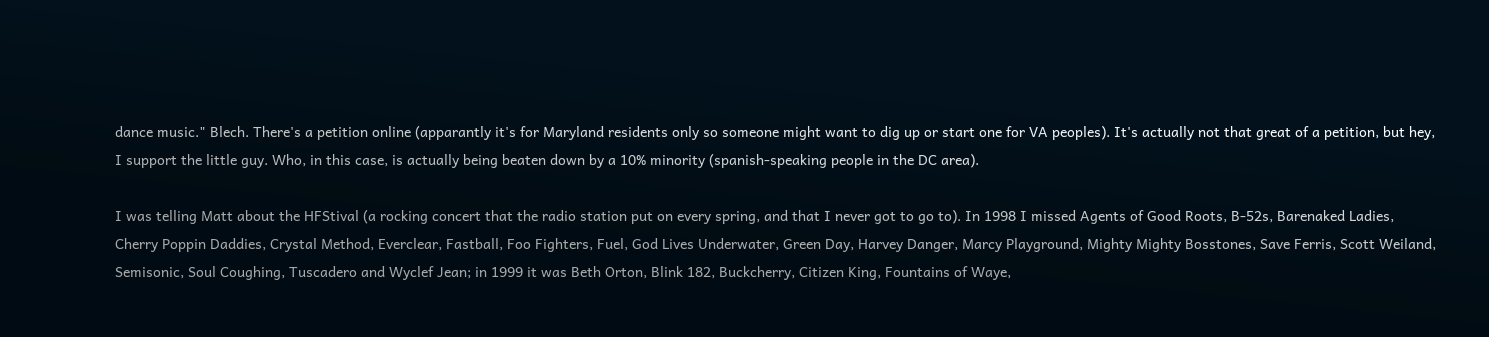dance music." Blech. There's a petition online (apparantly it's for Maryland residents only so someone might want to dig up or start one for VA peoples). It's actually not that great of a petition, but hey, I support the little guy. Who, in this case, is actually being beaten down by a 10% minority (spanish-speaking people in the DC area).

I was telling Matt about the HFStival (a rocking concert that the radio station put on every spring, and that I never got to go to). In 1998 I missed Agents of Good Roots, B-52s, Barenaked Ladies, Cherry Poppin Daddies, Crystal Method, Everclear, Fastball, Foo Fighters, Fuel, God Lives Underwater, Green Day, Harvey Danger, Marcy Playground, Mighty Mighty Bosstones, Save Ferris, Scott Weiland, Semisonic, Soul Coughing, Tuscadero and Wyclef Jean; in 1999 it was Beth Orton, Blink 182, Buckcherry, Citizen King, Fountains of Waye,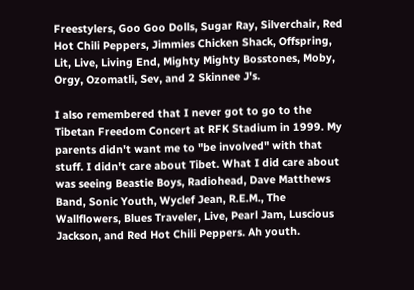Freestylers, Goo Goo Dolls, Sugar Ray, Silverchair, Red Hot Chili Peppers, Jimmies Chicken Shack, Offspring, Lit, Live, Living End, Mighty Mighty Bosstones, Moby, Orgy, Ozomatli, Sev, and 2 Skinnee J's.

I also remembered that I never got to go to the Tibetan Freedom Concert at RFK Stadium in 1999. My parents didn't want me to "be involved" with that stuff. I didn't care about Tibet. What I did care about was seeing Beastie Boys, Radiohead, Dave Matthews Band, Sonic Youth, Wyclef Jean, R.E.M., The Wallflowers, Blues Traveler, Live, Pearl Jam, Luscious Jackson, and Red Hot Chili Peppers. Ah youth.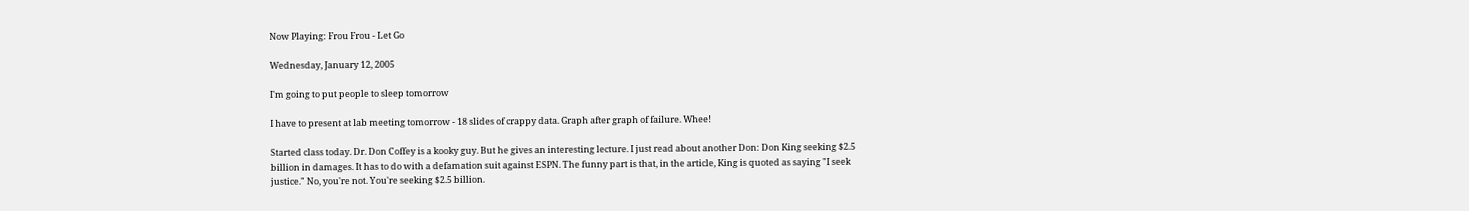Now Playing: Frou Frou - Let Go

Wednesday, January 12, 2005

I'm going to put people to sleep tomorrow

I have to present at lab meeting tomorrow - 18 slides of crappy data. Graph after graph of failure. Whee!

Started class today. Dr. Don Coffey is a kooky guy. But he gives an interesting lecture. I just read about another Don: Don King seeking $2.5 billion in damages. It has to do with a defamation suit against ESPN. The funny part is that, in the article, King is quoted as saying "I seek justice." No, you're not. You're seeking $2.5 billion.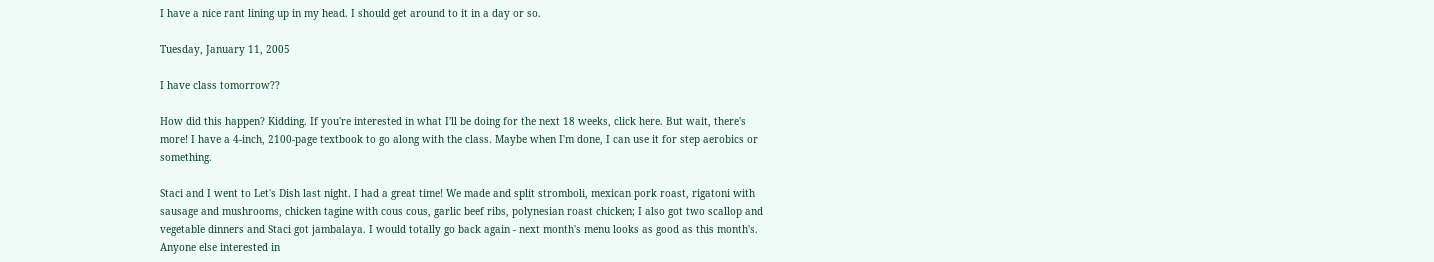I have a nice rant lining up in my head. I should get around to it in a day or so.

Tuesday, January 11, 2005

I have class tomorrow??

How did this happen? Kidding. If you're interested in what I'll be doing for the next 18 weeks, click here. But wait, there's more! I have a 4-inch, 2100-page textbook to go along with the class. Maybe when I'm done, I can use it for step aerobics or something.

Staci and I went to Let's Dish last night. I had a great time! We made and split stromboli, mexican pork roast, rigatoni with sausage and mushrooms, chicken tagine with cous cous, garlic beef ribs, polynesian roast chicken; I also got two scallop and vegetable dinners and Staci got jambalaya. I would totally go back again - next month's menu looks as good as this month's. Anyone else interested in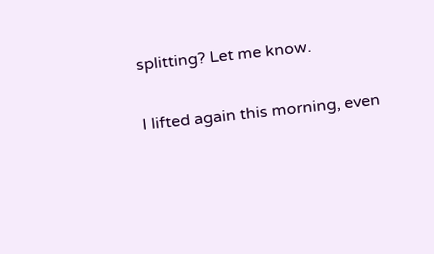splitting? Let me know.

I lifted again this morning, even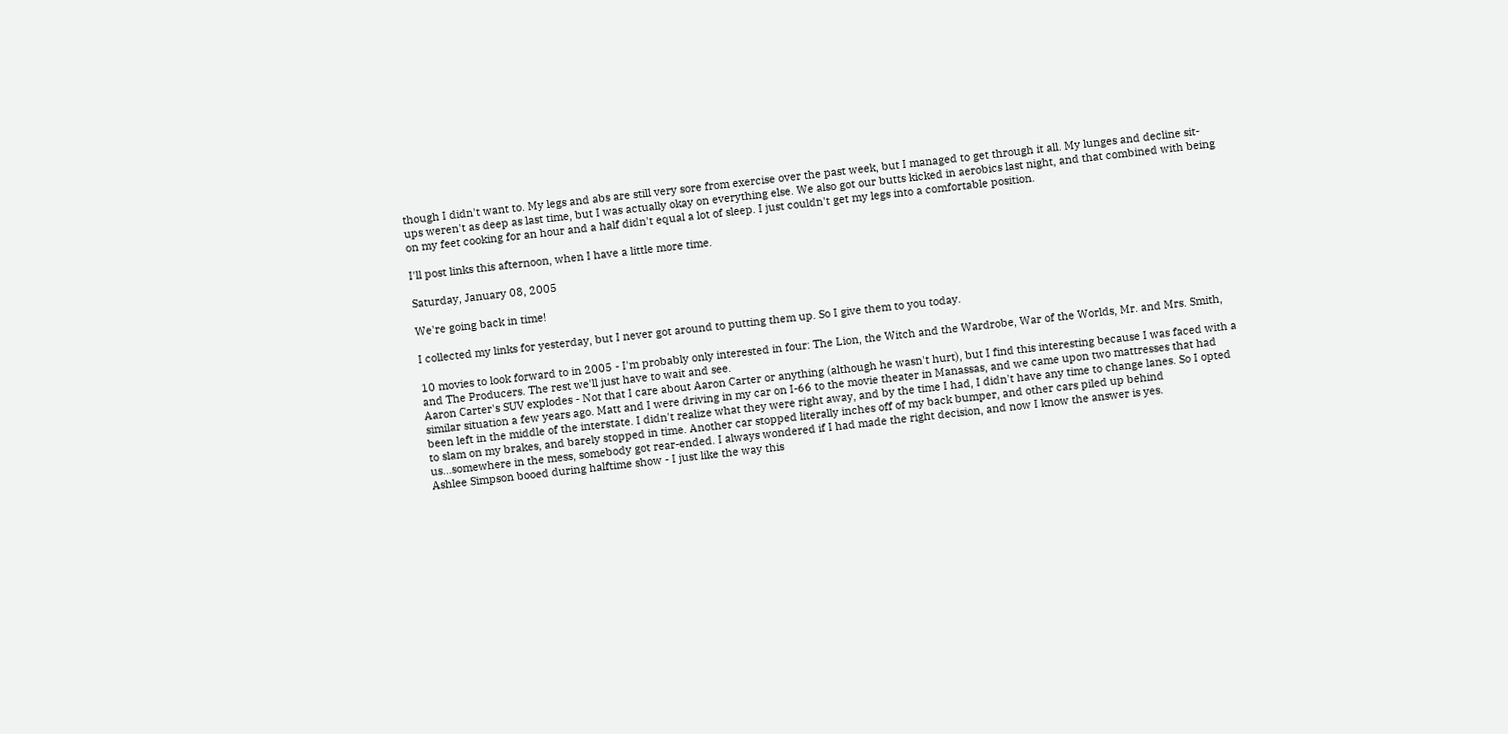though I didn't want to. My legs and abs are still very sore from exercise over the past week, but I managed to get through it all. My lunges and decline sit-ups weren't as deep as last time, but I was actually okay on everything else. We also got our butts kicked in aerobics last night, and that combined with being on my feet cooking for an hour and a half didn't equal a lot of sleep. I just couldn't get my legs into a comfortable position.

I'll post links this afternoon, when I have a little more time.

Saturday, January 08, 2005

We're going back in time!

I collected my links for yesterday, but I never got around to putting them up. So I give them to you today.

10 movies to look forward to in 2005 - I'm probably only interested in four: The Lion, the Witch and the Wardrobe, War of the Worlds, Mr. and Mrs. Smith, and The Producers. The rest we'll just have to wait and see.
Aaron Carter's SUV explodes - Not that I care about Aaron Carter or anything (although he wasn't hurt), but I find this interesting because I was faced with a similar situation a few years ago. Matt and I were driving in my car on I-66 to the movie theater in Manassas, and we came upon two mattresses that had been left in the middle of the interstate. I didn't realize what they were right away, and by the time I had, I didn't have any time to change lanes. So I opted to slam on my brakes, and barely stopped in time. Another car stopped literally inches off of my back bumper, and other cars piled up behind us...somewhere in the mess, somebody got rear-ended. I always wondered if I had made the right decision, and now I know the answer is yes.
Ashlee Simpson booed during halftime show - I just like the way this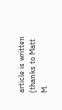article is written (thanks to Matt M.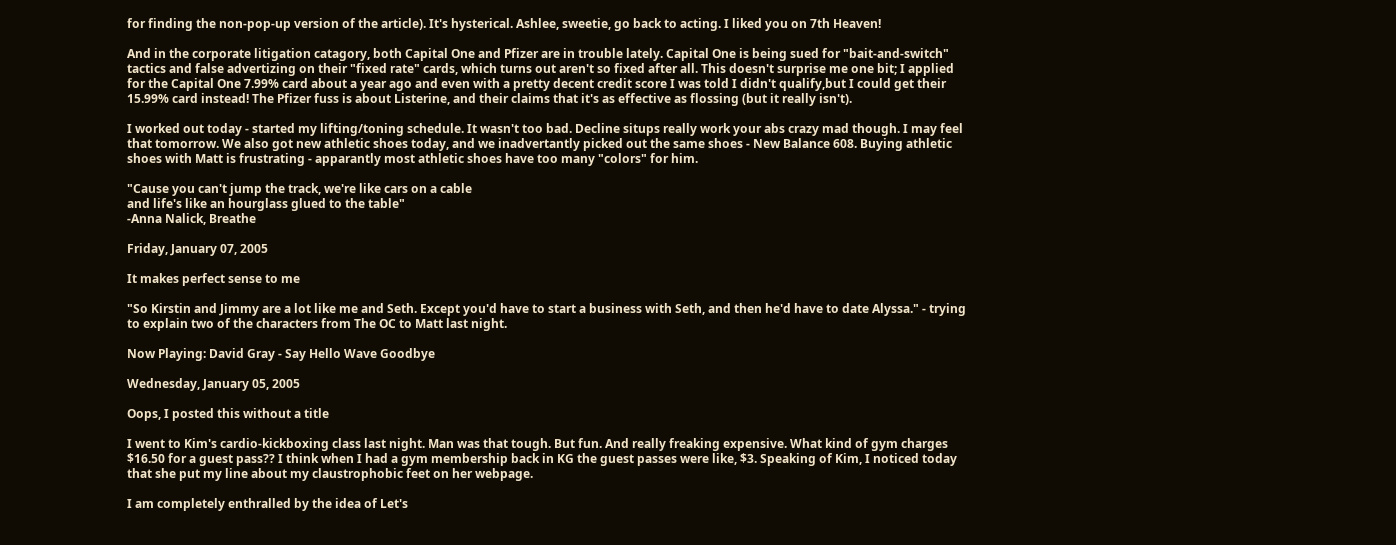for finding the non-pop-up version of the article). It's hysterical. Ashlee, sweetie, go back to acting. I liked you on 7th Heaven!

And in the corporate litigation catagory, both Capital One and Pfizer are in trouble lately. Capital One is being sued for "bait-and-switch" tactics and false advertizing on their "fixed rate" cards, which turns out aren't so fixed after all. This doesn't surprise me one bit; I applied for the Capital One 7.99% card about a year ago and even with a pretty decent credit score I was told I didn't qualify,but I could get their 15.99% card instead! The Pfizer fuss is about Listerine, and their claims that it's as effective as flossing (but it really isn't).

I worked out today - started my lifting/toning schedule. It wasn't too bad. Decline situps really work your abs crazy mad though. I may feel that tomorrow. We also got new athletic shoes today, and we inadvertantly picked out the same shoes - New Balance 608. Buying athletic shoes with Matt is frustrating - apparantly most athletic shoes have too many "colors" for him.

"Cause you can't jump the track, we're like cars on a cable
and life's like an hourglass glued to the table"
-Anna Nalick, Breathe

Friday, January 07, 2005

It makes perfect sense to me

"So Kirstin and Jimmy are a lot like me and Seth. Except you'd have to start a business with Seth, and then he'd have to date Alyssa." - trying to explain two of the characters from The OC to Matt last night.

Now Playing: David Gray - Say Hello Wave Goodbye

Wednesday, January 05, 2005

Oops, I posted this without a title

I went to Kim's cardio-kickboxing class last night. Man was that tough. But fun. And really freaking expensive. What kind of gym charges $16.50 for a guest pass?? I think when I had a gym membership back in KG the guest passes were like, $3. Speaking of Kim, I noticed today that she put my line about my claustrophobic feet on her webpage.

I am completely enthralled by the idea of Let's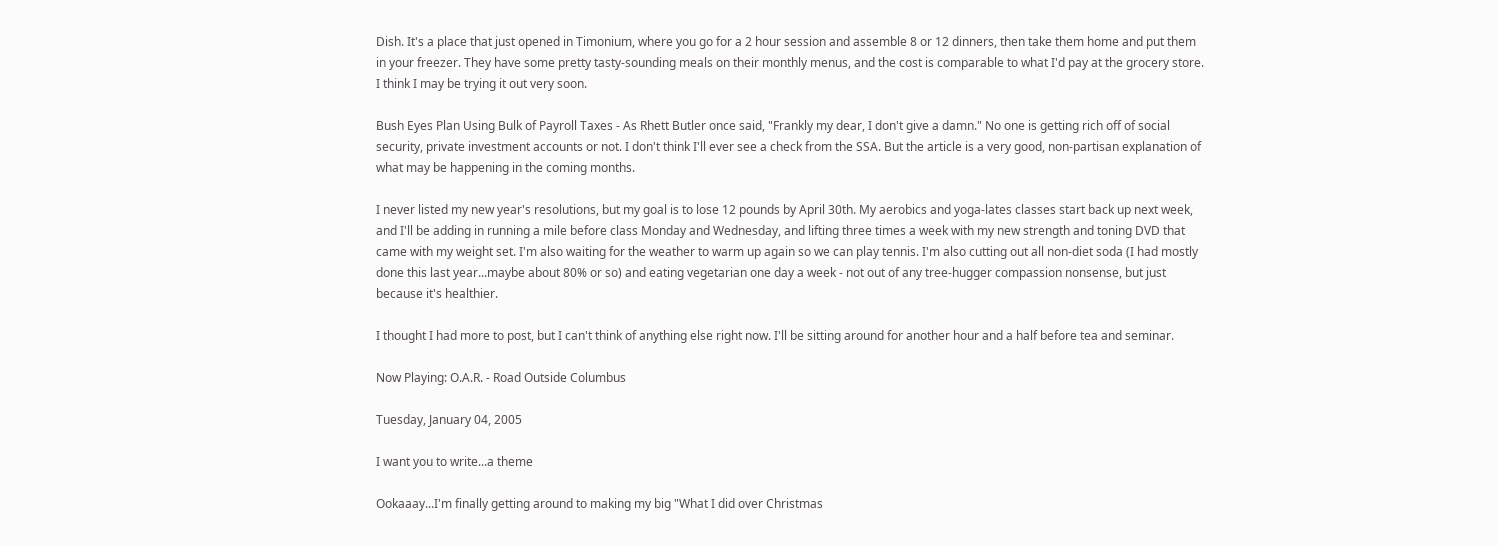Dish. It's a place that just opened in Timonium, where you go for a 2 hour session and assemble 8 or 12 dinners, then take them home and put them in your freezer. They have some pretty tasty-sounding meals on their monthly menus, and the cost is comparable to what I'd pay at the grocery store. I think I may be trying it out very soon.

Bush Eyes Plan Using Bulk of Payroll Taxes - As Rhett Butler once said, "Frankly my dear, I don't give a damn." No one is getting rich off of social security, private investment accounts or not. I don't think I'll ever see a check from the SSA. But the article is a very good, non-partisan explanation of what may be happening in the coming months.

I never listed my new year's resolutions, but my goal is to lose 12 pounds by April 30th. My aerobics and yoga-lates classes start back up next week, and I'll be adding in running a mile before class Monday and Wednesday, and lifting three times a week with my new strength and toning DVD that came with my weight set. I'm also waiting for the weather to warm up again so we can play tennis. I'm also cutting out all non-diet soda (I had mostly done this last year...maybe about 80% or so) and eating vegetarian one day a week - not out of any tree-hugger compassion nonsense, but just because it's healthier.

I thought I had more to post, but I can't think of anything else right now. I'll be sitting around for another hour and a half before tea and seminar.

Now Playing: O.A.R. - Road Outside Columbus

Tuesday, January 04, 2005

I want you to write...a theme

Ookaaay...I'm finally getting around to making my big "What I did over Christmas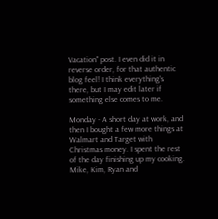Vacation" post. I even did it in reverse order, for that authentic blog feel! I think everything's there, but I may edit later if something else comes to me.

Monday - A short day at work, and then I bought a few more things at Walmart and Target with Christmas money. I spent the rest of the day finishing up my cooking. Mike, Kim, Ryan and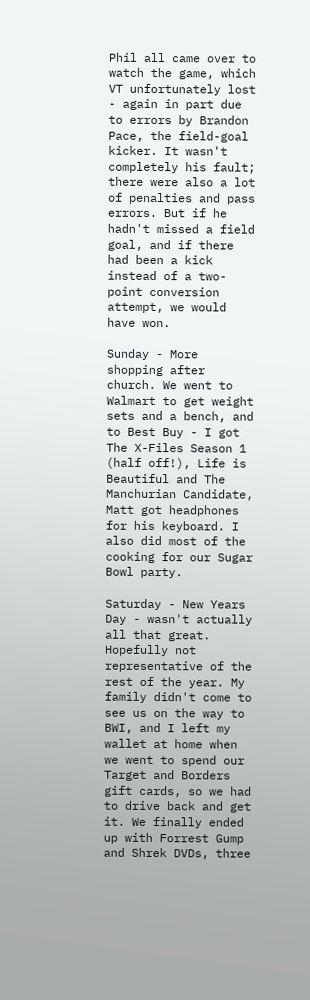Phil all came over to watch the game, which VT unfortunately lost - again in part due to errors by Brandon Pace, the field-goal kicker. It wasn't completely his fault; there were also a lot of penalties and pass errors. But if he hadn't missed a field goal, and if there had been a kick instead of a two-point conversion attempt, we would have won.

Sunday - More shopping after church. We went to Walmart to get weight sets and a bench, and to Best Buy - I got The X-Files Season 1 (half off!), Life is Beautiful and The Manchurian Candidate, Matt got headphones for his keyboard. I also did most of the cooking for our Sugar Bowl party.

Saturday - New Years Day - wasn't actually all that great. Hopefully not representative of the rest of the year. My family didn't come to see us on the way to BWI, and I left my wallet at home when we went to spend our Target and Borders gift cards, so we had to drive back and get it. We finally ended up with Forrest Gump and Shrek DVDs, three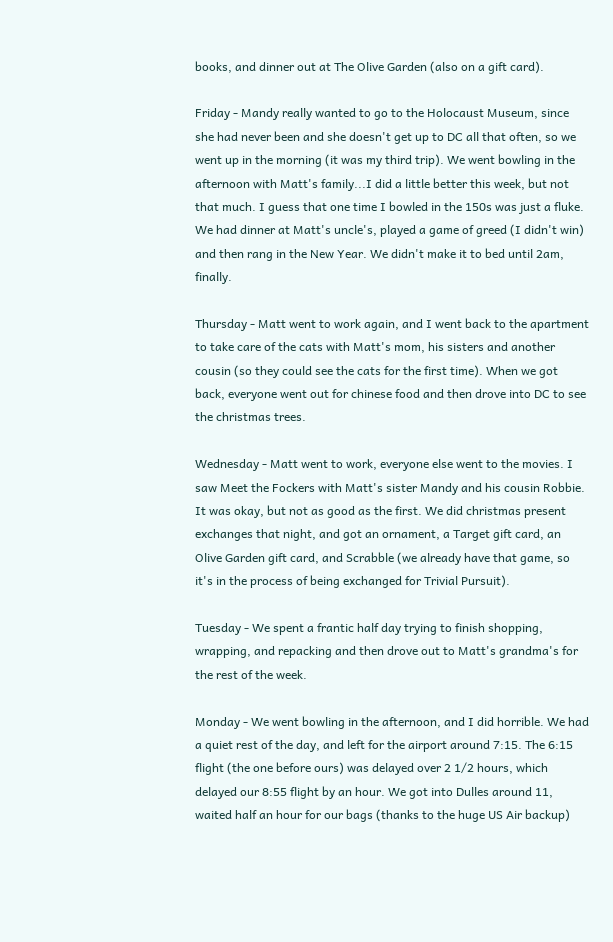books, and dinner out at The Olive Garden (also on a gift card).

Friday - Mandy really wanted to go to the Holocaust Museum, since she had never been and she doesn't get up to DC all that often, so we went up in the morning (it was my third trip). We went bowling in the afternoon with Matt's family...I did a little better this week, but not that much. I guess that one time I bowled in the 150s was just a fluke. We had dinner at Matt's uncle's, played a game of greed (I didn't win) and then rang in the New Year. We didn't make it to bed until 2am, finally.

Thursday - Matt went to work again, and I went back to the apartment to take care of the cats with Matt's mom, his sisters and another cousin (so they could see the cats for the first time). When we got back, everyone went out for chinese food and then drove into DC to see the christmas trees.

Wednesday - Matt went to work, everyone else went to the movies. I saw Meet the Fockers with Matt's sister Mandy and his cousin Robbie. It was okay, but not as good as the first. We did christmas present exchanges that night, and got an ornament, a Target gift card, an Olive Garden gift card, and Scrabble (we already have that game, so it's in the process of being exchanged for Trivial Pursuit).

Tuesday - We spent a frantic half day trying to finish shopping, wrapping, and repacking and then drove out to Matt's grandma's for the rest of the week.

Monday - We went bowling in the afternoon, and I did horrible. We had a quiet rest of the day, and left for the airport around 7:15. The 6:15 flight (the one before ours) was delayed over 2 1/2 hours, which delayed our 8:55 flight by an hour. We got into Dulles around 11, waited half an hour for our bags (thanks to the huge US Air backup)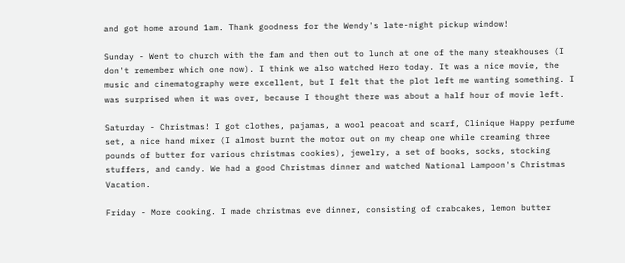and got home around 1am. Thank goodness for the Wendy's late-night pickup window!

Sunday - Went to church with the fam and then out to lunch at one of the many steakhouses (I don't remember which one now). I think we also watched Hero today. It was a nice movie, the music and cinematography were excellent, but I felt that the plot left me wanting something. I was surprised when it was over, because I thought there was about a half hour of movie left.

Saturday - Christmas! I got clothes, pajamas, a wool peacoat and scarf, Clinique Happy perfume set, a nice hand mixer (I almost burnt the motor out on my cheap one while creaming three pounds of butter for various christmas cookies), jewelry, a set of books, socks, stocking stuffers, and candy. We had a good Christmas dinner and watched National Lampoon's Christmas Vacation.

Friday - More cooking. I made christmas eve dinner, consisting of crabcakes, lemon butter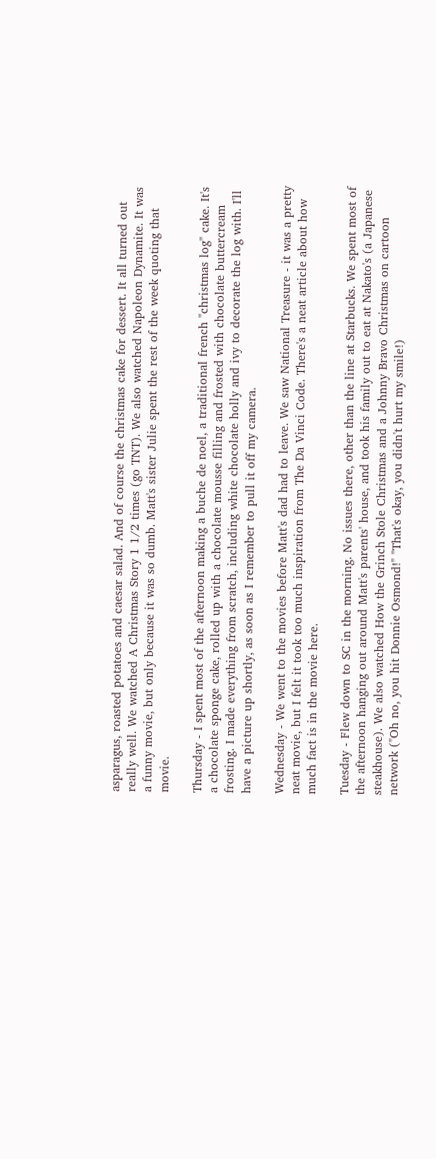asparagus, roasted potatoes and caesar salad. And of course the christmas cake for dessert. It all turned out really well. We watched A Christmas Story 1 1/2 times (go TNT). We also watched Napoleon Dynamite. It was a funny movie, but only because it was so dumb. Matt's sister Julie spent the rest of the week quoting that movie.

Thursday - I spent most of the afternoon making a buche de noel, a traditional french "christmas log" cake. It's a chocolate sponge cake, rolled up with a chocolate mousse filling and frosted with chocolate buttercream frosting. I made everything from scratch, including white chocolate holly and ivy to decorate the log with. I'll have a picture up shortly, as soon as I remember to pull it off my camera.

Wednesday - We went to the movies before Matt's dad had to leave. We saw National Treasure - it was a pretty neat movie, but I felt it took too much inspiration from The Da Vinci Code. There's a neat article about how much fact is in the movie here.

Tuesday - Flew down to SC in the morning. No issues there, other than the line at Starbucks. We spent most of the afternoon hanging out around Matt's parents' house, and took his family out to eat at Nakato's (a Japanese steakhouse). We also watched How the Grinch Stole Christmas and a Johnny Bravo Christmas on cartoon network ("Oh no, you hit Donnie Osmond!" "That's okay, you didn't hurt my smile!)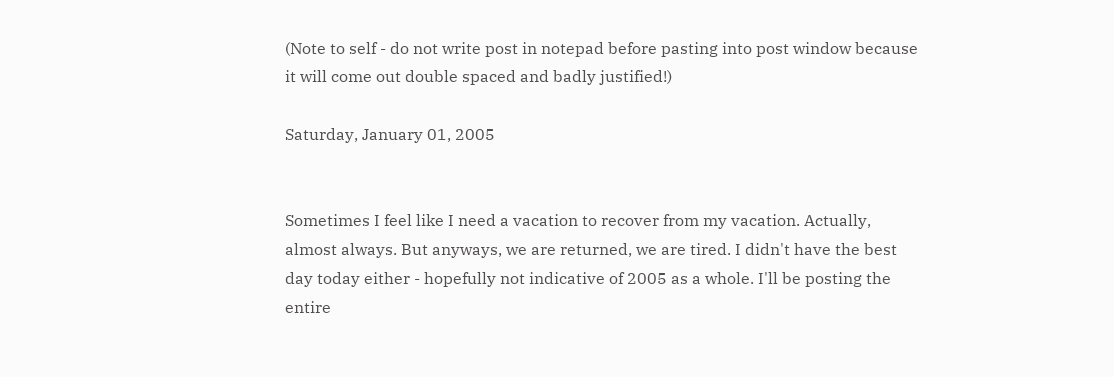(Note to self - do not write post in notepad before pasting into post window because it will come out double spaced and badly justified!)

Saturday, January 01, 2005


Sometimes I feel like I need a vacation to recover from my vacation. Actually, almost always. But anyways, we are returned, we are tired. I didn't have the best day today either - hopefully not indicative of 2005 as a whole. I'll be posting the entire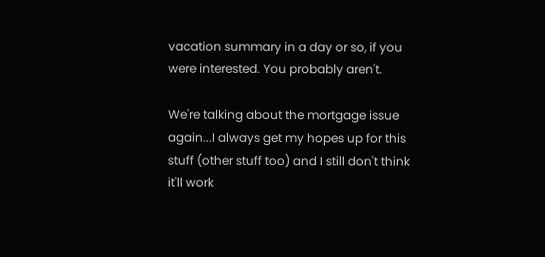vacation summary in a day or so, if you were interested. You probably aren't.

We're talking about the mortgage issue again...I always get my hopes up for this stuff (other stuff too) and I still don't think it'll work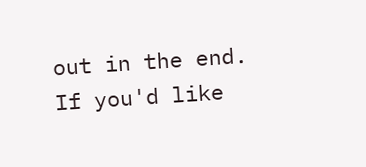out in the end. If you'd like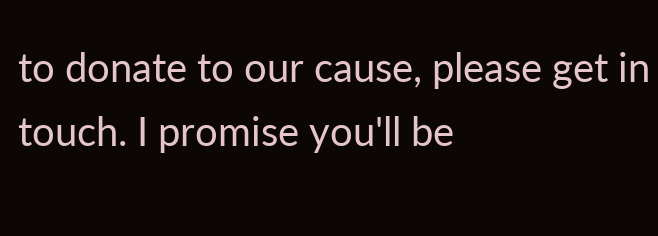to donate to our cause, please get in touch. I promise you'll be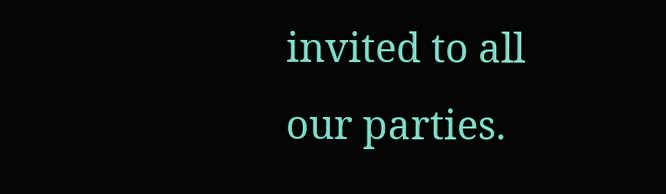invited to all our parties.